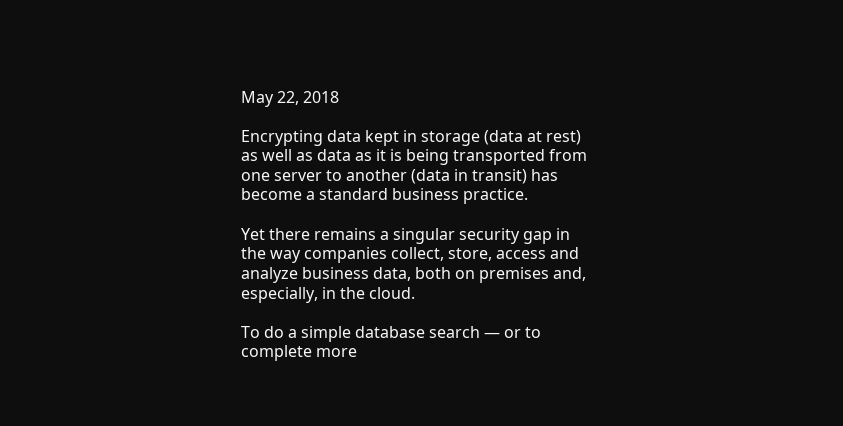May 22, 2018

Encrypting data kept in storage (data at rest) as well as data as it is being transported from one server to another (data in transit) has become a standard business practice.

Yet there remains a singular security gap in the way companies collect, store, access and analyze business data, both on premises and, especially, in the cloud.

To do a simple database search — or to complete more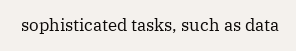sophisticated tasks, such as data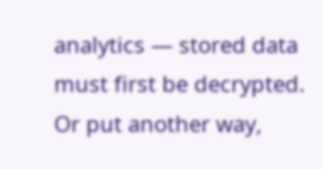analytics — stored data must first be decrypted. Or put another way,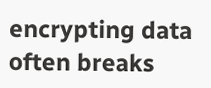encrypting data often breaks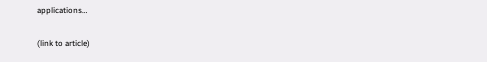applications…

(link to article)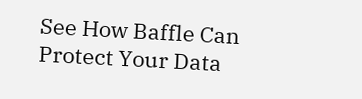See How Baffle Can Protect Your Data